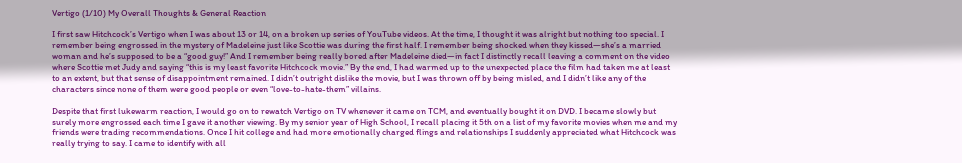Vertigo (1/10) My Overall Thoughts & General Reaction

I first saw Hitchcock’s Vertigo when I was about 13 or 14, on a broken up series of YouTube videos. At the time, I thought it was alright but nothing too special. I remember being engrossed in the mystery of Madeleine just like Scottie was during the first half. I remember being shocked when they kissed—she’s a married woman and he’s supposed to be a “good guy!” And I remember being really bored after Madeleine died—in fact I distinctly recall leaving a comment on the video where Scottie met Judy and saying “this is my least favorite Hitchcock movie.” By the end, I had warmed up to the unexpected place the film had taken me at least to an extent, but that sense of disappointment remained. I didn’t outright dislike the movie, but I was thrown off by being misled, and I didn’t like any of the characters since none of them were good people or even “love-to-hate-them” villains.

Despite that first lukewarm reaction, I would go on to rewatch Vertigo on TV whenever it came on TCM, and eventually bought it on DVD. I became slowly but surely more engrossed each time I gave it another viewing. By my senior year of High School, I recall placing it 5th on a list of my favorite movies when me and my friends were trading recommendations. Once I hit college and had more emotionally charged flings and relationships I suddenly appreciated what Hitchcock was really trying to say. I came to identify with all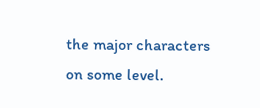the major characters on some level.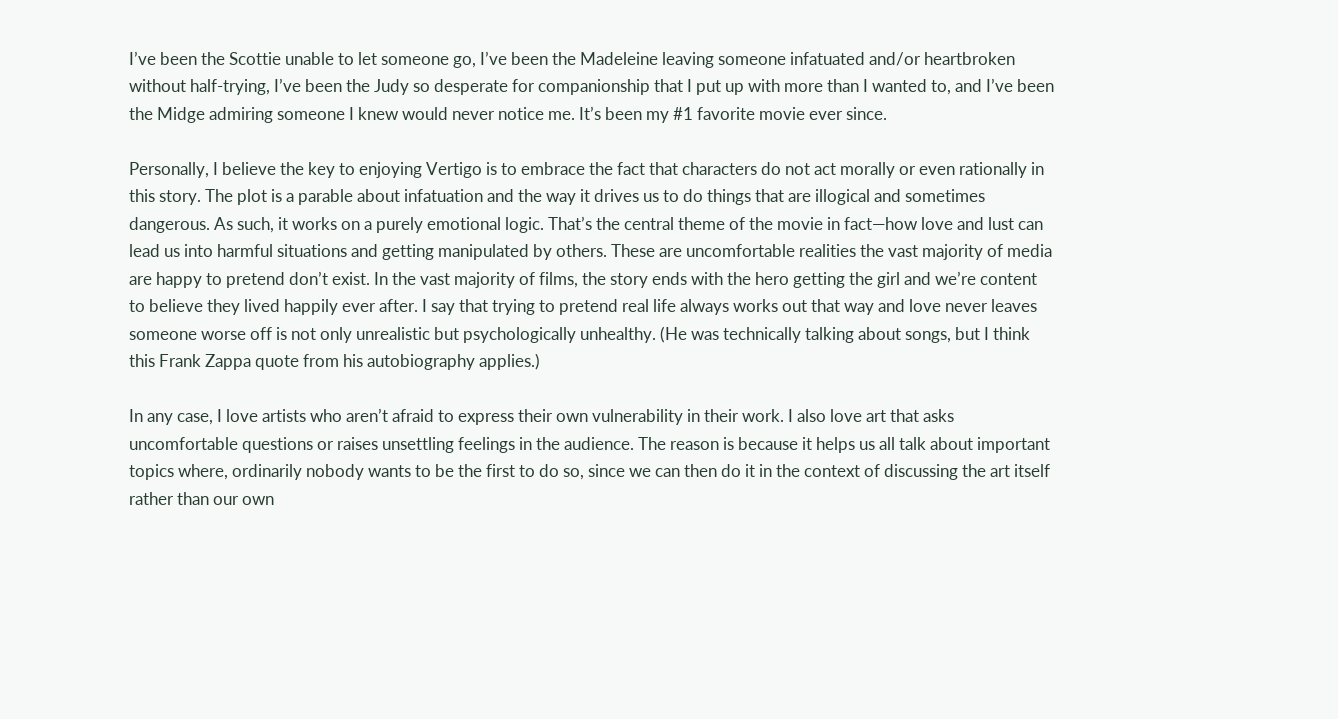I’ve been the Scottie unable to let someone go, I’ve been the Madeleine leaving someone infatuated and/or heartbroken without half-trying, I’ve been the Judy so desperate for companionship that I put up with more than I wanted to, and I’ve been the Midge admiring someone I knew would never notice me. It’s been my #1 favorite movie ever since.

Personally, I believe the key to enjoying Vertigo is to embrace the fact that characters do not act morally or even rationally in this story. The plot is a parable about infatuation and the way it drives us to do things that are illogical and sometimes dangerous. As such, it works on a purely emotional logic. That’s the central theme of the movie in fact—how love and lust can lead us into harmful situations and getting manipulated by others. These are uncomfortable realities the vast majority of media are happy to pretend don’t exist. In the vast majority of films, the story ends with the hero getting the girl and we’re content to believe they lived happily ever after. I say that trying to pretend real life always works out that way and love never leaves someone worse off is not only unrealistic but psychologically unhealthy. (He was technically talking about songs, but I think this Frank Zappa quote from his autobiography applies.)

In any case, I love artists who aren’t afraid to express their own vulnerability in their work. I also love art that asks uncomfortable questions or raises unsettling feelings in the audience. The reason is because it helps us all talk about important topics where, ordinarily nobody wants to be the first to do so, since we can then do it in the context of discussing the art itself rather than our own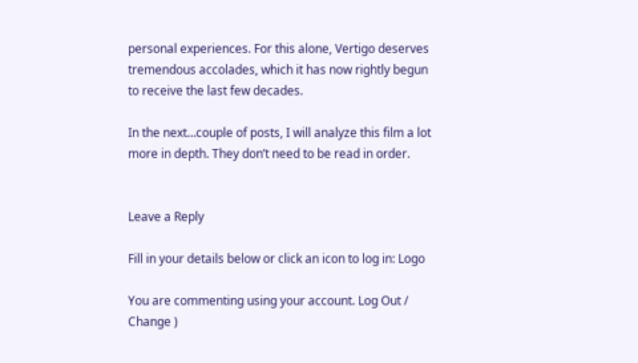personal experiences. For this alone, Vertigo deserves tremendous accolades, which it has now rightly begun to receive the last few decades.

In the next…couple of posts, I will analyze this film a lot more in depth. They don’t need to be read in order.


Leave a Reply

Fill in your details below or click an icon to log in: Logo

You are commenting using your account. Log Out /  Change )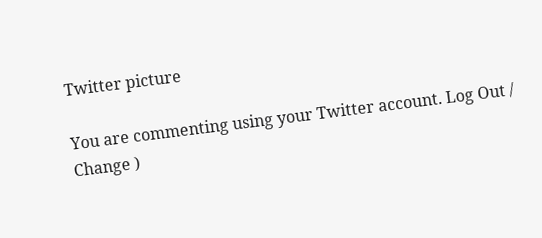Twitter picture

You are commenting using your Twitter account. Log Out /  Change )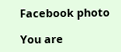Facebook photo

You are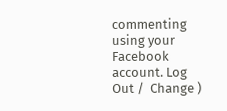commenting using your Facebook account. Log Out /  Change )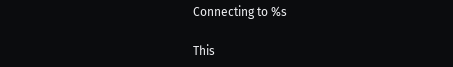Connecting to %s

This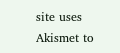site uses Akismet to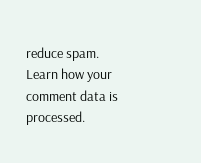reduce spam. Learn how your comment data is processed.